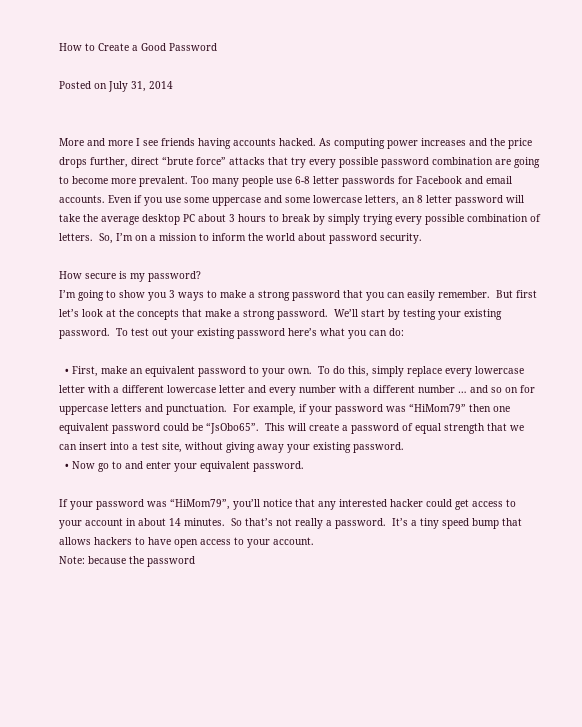How to Create a Good Password

Posted on July 31, 2014


More and more I see friends having accounts hacked. As computing power increases and the price drops further, direct “brute force” attacks that try every possible password combination are going to become more prevalent. Too many people use 6-8 letter passwords for Facebook and email accounts. Even if you use some uppercase and some lowercase letters, an 8 letter password will take the average desktop PC about 3 hours to break by simply trying every possible combination of letters.  So, I’m on a mission to inform the world about password security.

How secure is my password?
I’m going to show you 3 ways to make a strong password that you can easily remember.  But first let’s look at the concepts that make a strong password.  We’ll start by testing your existing password.  To test out your existing password here’s what you can do:

  • First, make an equivalent password to your own.  To do this, simply replace every lowercase letter with a different lowercase letter and every number with a different number … and so on for uppercase letters and punctuation.  For example, if your password was “HiMom79” then one equivalent password could be “JsObo65”.  This will create a password of equal strength that we can insert into a test site, without giving away your existing password.
  • Now go to and enter your equivalent password.

If your password was “HiMom79”, you’ll notice that any interested hacker could get access to your account in about 14 minutes.  So that’s not really a password.  It’s a tiny speed bump that allows hackers to have open access to your account.
Note: because the password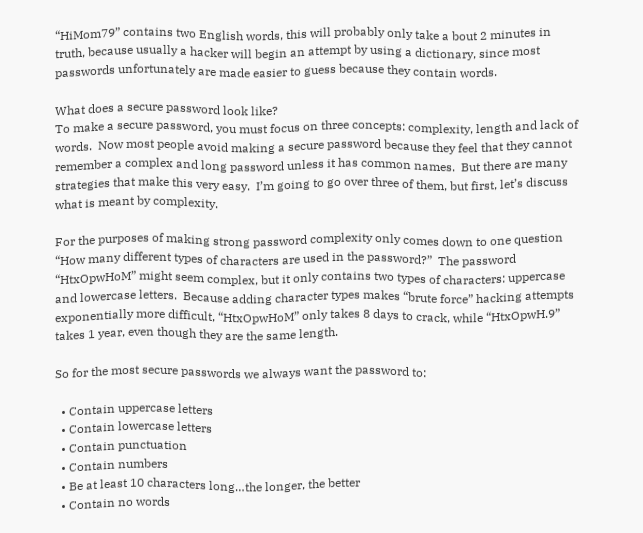“HiMom79” contains two English words, this will probably only take a bout 2 minutes in truth, because usually a hacker will begin an attempt by using a dictionary, since most passwords unfortunately are made easier to guess because they contain words.

What does a secure password look like?
To make a secure password, you must focus on three concepts: complexity, length and lack of words.  Now most people avoid making a secure password because they feel that they cannot remember a complex and long password unless it has common names.  But there are many strategies that make this very easy.  I’m going to go over three of them, but first, let’s discuss what is meant by complexity.

For the purposes of making strong password complexity only comes down to one question “How many different types of characters are used in the password?”  The password “HtxOpwHoM” might seem complex, but it only contains two types of characters: uppercase and lowercase letters.  Because adding character types makes “brute force” hacking attempts exponentially more difficult, “HtxOpwHoM” only takes 8 days to crack, while “HtxOpwH.9” takes 1 year, even though they are the same length.

So for the most secure passwords we always want the password to:

  • Contain uppercase letters
  • Contain lowercase letters
  • Contain punctuation
  • Contain numbers
  • Be at least 10 characters long…the longer, the better
  • Contain no words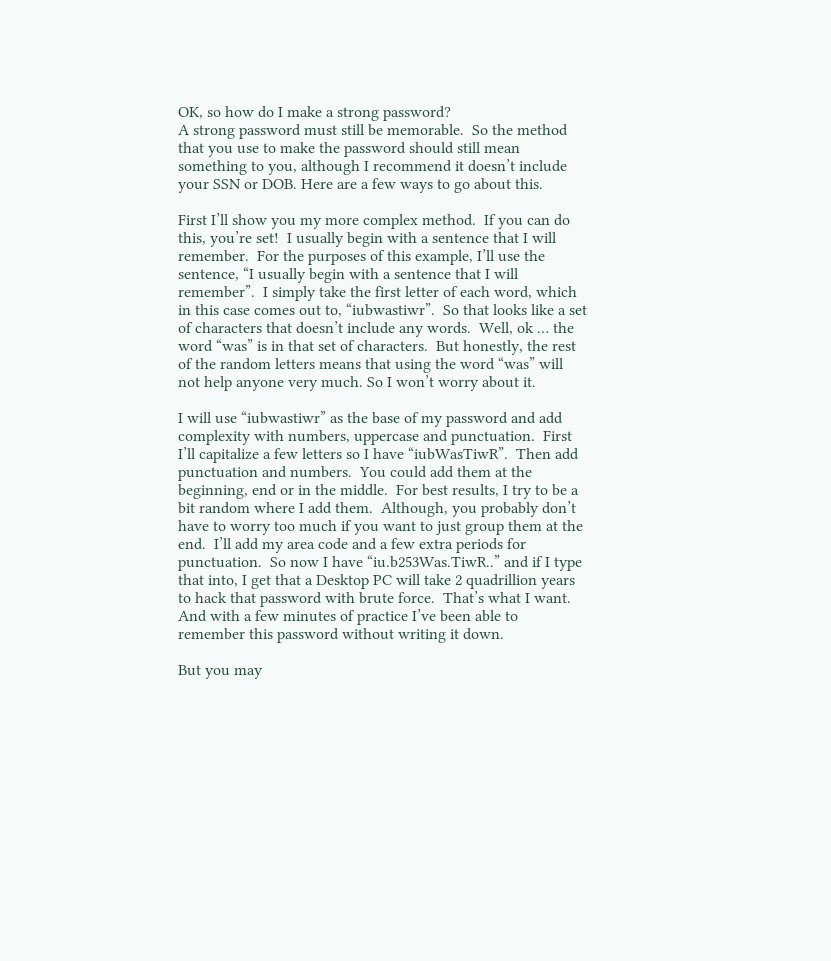OK, so how do I make a strong password?
A strong password must still be memorable.  So the method that you use to make the password should still mean something to you, although I recommend it doesn’t include your SSN or DOB. Here are a few ways to go about this.

First I’ll show you my more complex method.  If you can do this, you’re set!  I usually begin with a sentence that I will remember.  For the purposes of this example, I’ll use the sentence, “I usually begin with a sentence that I will remember”.  I simply take the first letter of each word, which in this case comes out to, “iubwastiwr”.  So that looks like a set of characters that doesn’t include any words.  Well, ok … the word “was” is in that set of characters.  But honestly, the rest of the random letters means that using the word “was” will not help anyone very much. So I won’t worry about it.

I will use “iubwastiwr” as the base of my password and add complexity with numbers, uppercase and punctuation.  First I’ll capitalize a few letters so I have “iubWasTiwR”.  Then add punctuation and numbers.  You could add them at the beginning, end or in the middle.  For best results, I try to be a bit random where I add them.  Although, you probably don’t have to worry too much if you want to just group them at the end.  I’ll add my area code and a few extra periods for punctuation.  So now I have “iu.b253Was.TiwR..” and if I type that into, I get that a Desktop PC will take 2 quadrillion years to hack that password with brute force.  That’s what I want.  And with a few minutes of practice I’ve been able to remember this password without writing it down.

But you may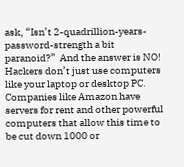ask, “Isn’t 2-quadrillion-years-password-strength a bit paranoid?”  And the answer is NO!  Hackers don’t just use computers like your laptop or desktop PC.  Companies like Amazon have servers for rent and other powerful computers that allow this time to be cut down 1000 or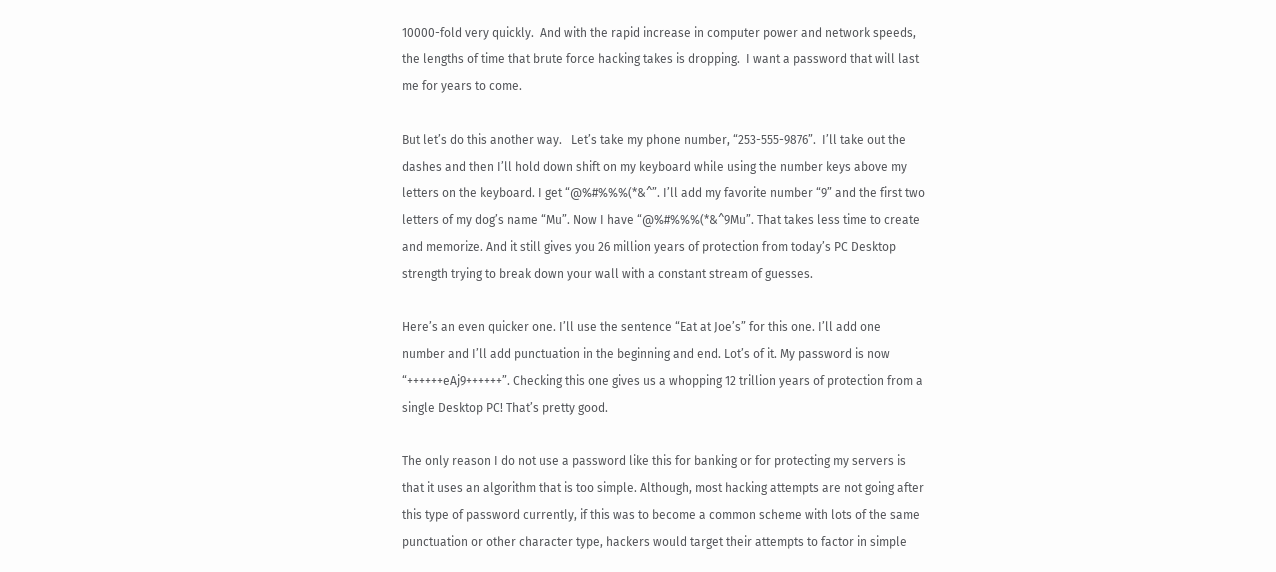10000-fold very quickly.  And with the rapid increase in computer power and network speeds, the lengths of time that brute force hacking takes is dropping.  I want a password that will last me for years to come.

But let’s do this another way.   Let’s take my phone number, “253-555-9876”.  I’ll take out the dashes and then I’ll hold down shift on my keyboard while using the number keys above my letters on the keyboard. I get “@%#%%%(*&^”. I’ll add my favorite number “9” and the first two letters of my dog’s name “Mu”. Now I have “@%#%%%(*&^9Mu”. That takes less time to create and memorize. And it still gives you 26 million years of protection from today’s PC Desktop strength trying to break down your wall with a constant stream of guesses.

Here’s an even quicker one. I’ll use the sentence “Eat at Joe’s” for this one. I’ll add one number and I’ll add punctuation in the beginning and end. Lot’s of it. My password is now “++++++eAj9++++++”. Checking this one gives us a whopping 12 trillion years of protection from a single Desktop PC! That’s pretty good.

The only reason I do not use a password like this for banking or for protecting my servers is that it uses an algorithm that is too simple. Although, most hacking attempts are not going after this type of password currently, if this was to become a common scheme with lots of the same punctuation or other character type, hackers would target their attempts to factor in simple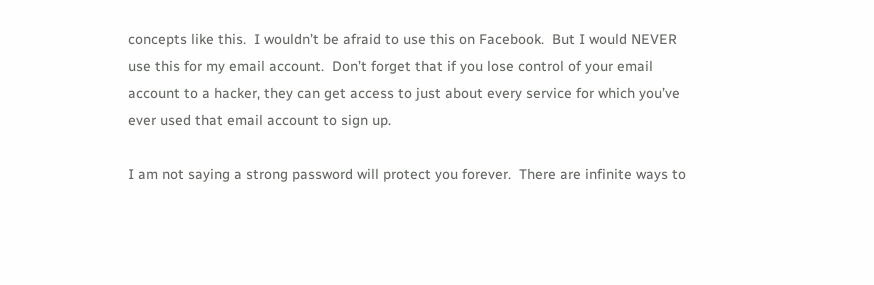concepts like this.  I wouldn’t be afraid to use this on Facebook.  But I would NEVER use this for my email account.  Don’t forget that if you lose control of your email account to a hacker, they can get access to just about every service for which you’ve ever used that email account to sign up.

I am not saying a strong password will protect you forever.  There are infinite ways to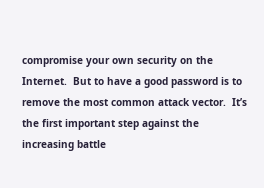compromise your own security on the Internet.  But to have a good password is to remove the most common attack vector.  It’s the first important step against the increasing battle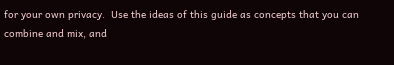for your own privacy.  Use the ideas of this guide as concepts that you can combine and mix, and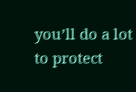you’ll do a lot to protect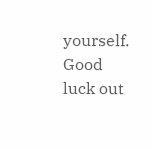yourself.  Good luck out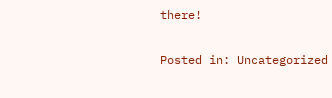there!

Posted in: Uncategorized